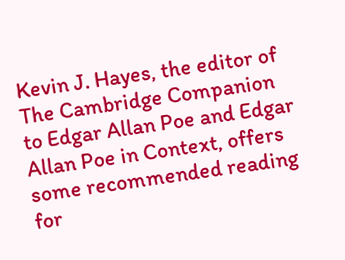Kevin J. Hayes, the editor of The Cambridge Companion to Edgar Allan Poe and Edgar Allan Poe in Context, offers some recommended reading for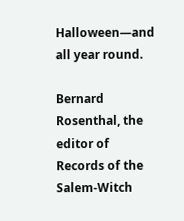Halloween—and all year round.

Bernard Rosenthal, the editor of Records of the Salem-Witch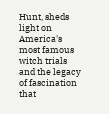Hunt, sheds light on America's most famous witch trials and the legacy of fascination that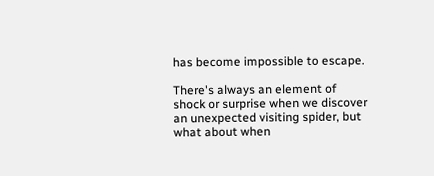has become impossible to escape.

There's always an element of shock or surprise when we discover an unexpected visiting spider, but what about when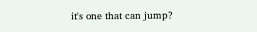it's one that can jump?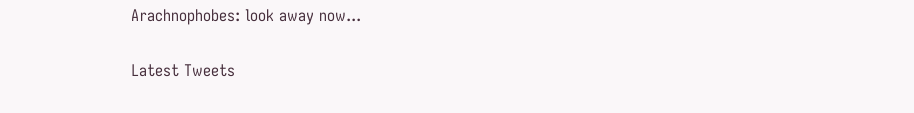Arachnophobes: look away now...

Latest Tweets